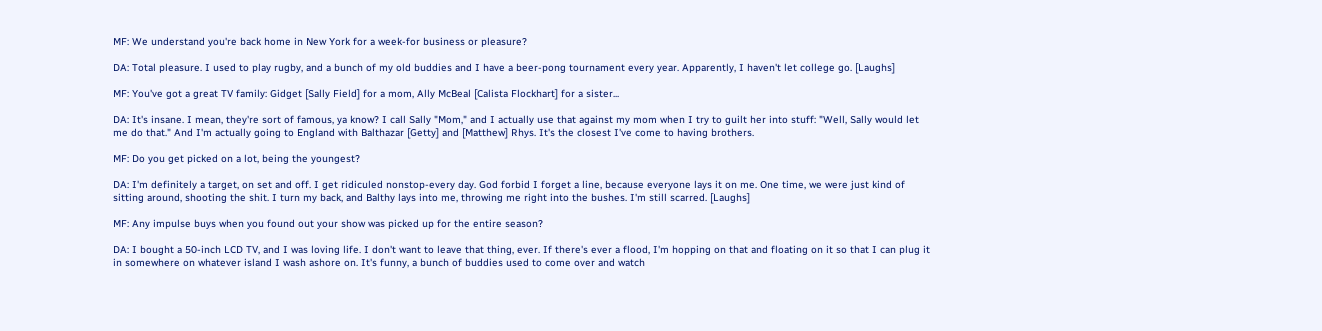MF: We understand you're back home in New York for a week-for business or pleasure?

DA: Total pleasure. I used to play rugby, and a bunch of my old buddies and I have a beer-pong tournament every year. Apparently, I haven't let college go. [Laughs]

MF: You've got a great TV family: Gidget [Sally Field] for a mom, Ally McBeal [Calista Flockhart] for a sister...

DA: It's insane. I mean, they're sort of famous, ya know? I call Sally "Mom," and I actually use that against my mom when I try to guilt her into stuff: "Well, Sally would let me do that." And I'm actually going to England with Balthazar [Getty] and [Matthew] Rhys. It's the closest I've come to having brothers.

MF: Do you get picked on a lot, being the youngest?

DA: I'm definitely a target, on set and off. I get ridiculed nonstop-every day. God forbid I forget a line, because everyone lays it on me. One time, we were just kind of sitting around, shooting the shit. I turn my back, and Balthy lays into me, throwing me right into the bushes. I'm still scarred. [Laughs]

MF: Any impulse buys when you found out your show was picked up for the entire season?

DA: I bought a 50-inch LCD TV, and I was loving life. I don't want to leave that thing, ever. If there's ever a flood, I'm hopping on that and floating on it so that I can plug it in somewhere on whatever island I wash ashore on. It's funny, a bunch of buddies used to come over and watch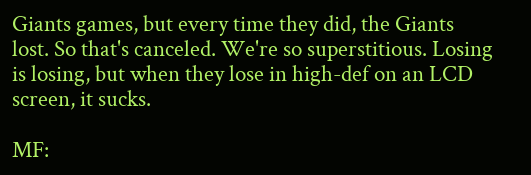Giants games, but every time they did, the Giants lost. So that's canceled. We're so superstitious. Losing is losing, but when they lose in high-def on an LCD screen, it sucks.

MF: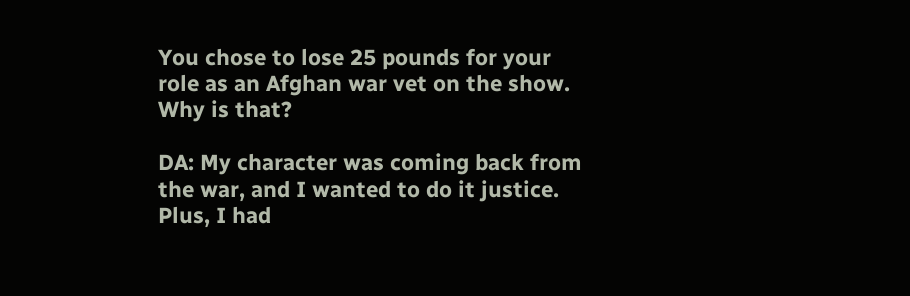You chose to lose 25 pounds for your role as an Afghan war vet on the show. Why is that?

DA: My character was coming back from the war, and I wanted to do it justice. Plus, I had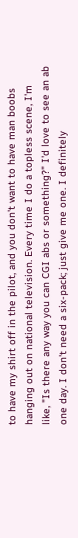to have my shirt off in the pilot, and you don't want to have man boobs hanging out on national television. Every time I do a topless scene, I'm like, "Is there any way you can CGI abs or something?" I'd love to see an ab one day. I don't need a six-pack; just give me one. I definitely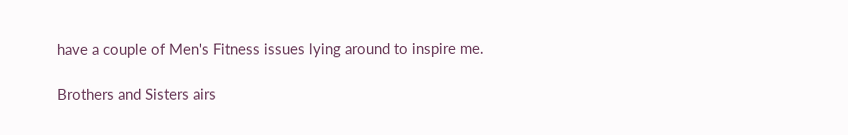have a couple of Men's Fitness issues lying around to inspire me.

Brothers and Sisters airs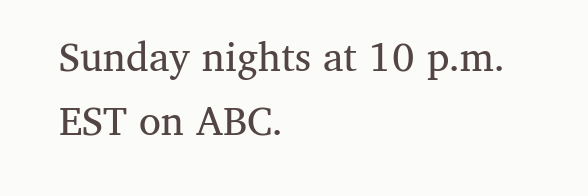Sunday nights at 10 p.m. EST on ABC.